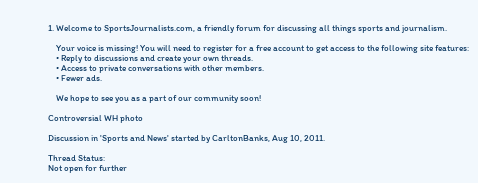1. Welcome to SportsJournalists.com, a friendly forum for discussing all things sports and journalism.

    Your voice is missing! You will need to register for a free account to get access to the following site features:
    • Reply to discussions and create your own threads.
    • Access to private conversations with other members.
    • Fewer ads.

    We hope to see you as a part of our community soon!

Controversial WH photo

Discussion in 'Sports and News' started by CarltonBanks, Aug 10, 2011.

Thread Status:
Not open for further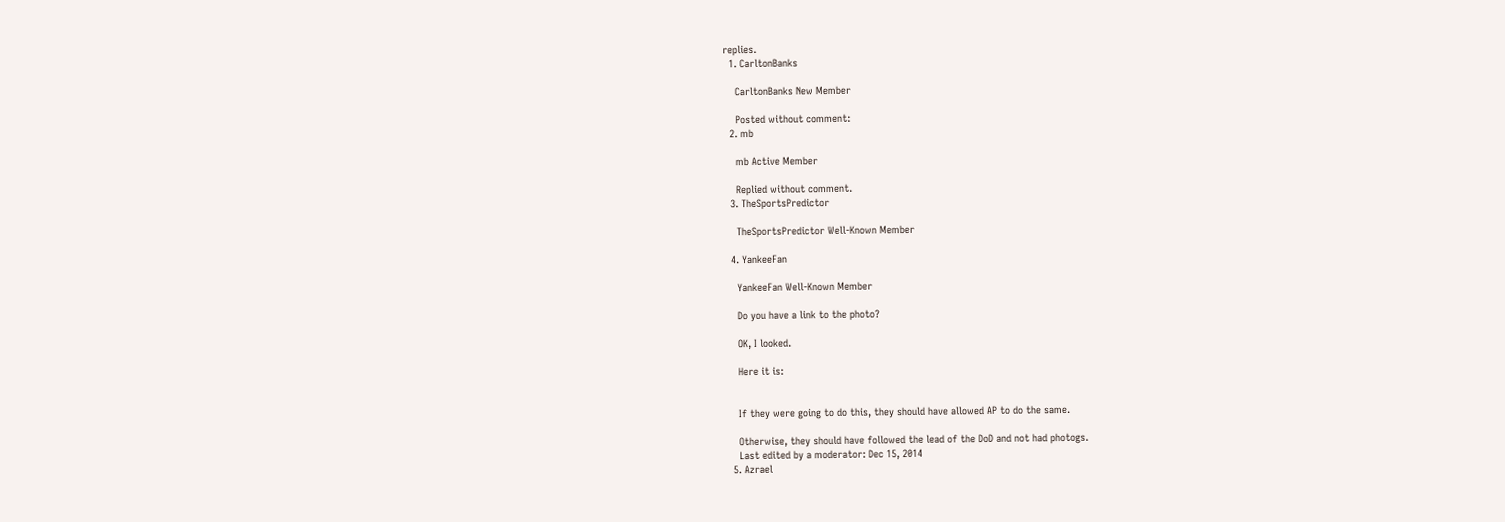replies.
  1. CarltonBanks

    CarltonBanks New Member

    Posted without comment:
  2. mb

    mb Active Member

    Replied without comment.
  3. TheSportsPredictor

    TheSportsPredictor Well-Known Member

  4. YankeeFan

    YankeeFan Well-Known Member

    Do you have a link to the photo?

    OK, I looked.

    Here it is:


    If they were going to do this, they should have allowed AP to do the same.

    Otherwise, they should have followed the lead of the DoD and not had photogs.
    Last edited by a moderator: Dec 15, 2014
  5. Azrael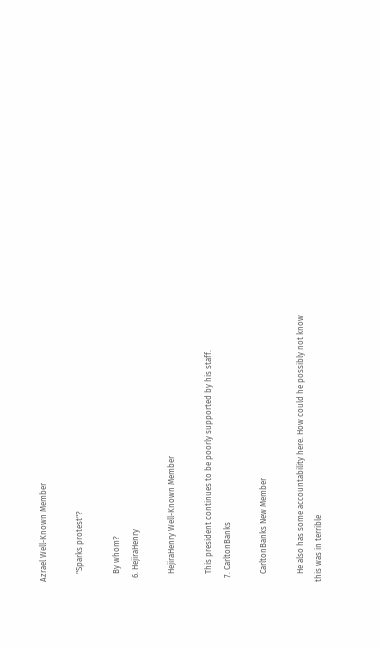Azrael Well-Known Member

    "Sparks protest"?

    By whom?
  6. HejiraHenry

    HejiraHenry Well-Known Member

    This president continues to be poorly supported by his staff.
  7. CarltonBanks

    CarltonBanks New Member

    He also has some accountability here. How could he possibly not know this was in terrible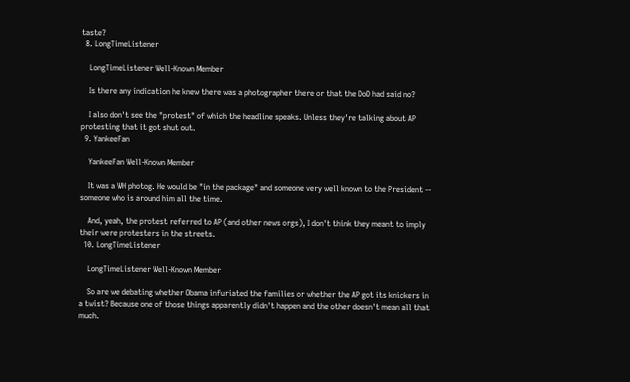taste?
  8. LongTimeListener

    LongTimeListener Well-Known Member

    Is there any indication he knew there was a photographer there or that the DoD had said no?

    I also don't see the "protest" of which the headline speaks. Unless they're talking about AP protesting that it got shut out.
  9. YankeeFan

    YankeeFan Well-Known Member

    It was a WH photog. He would be "in the package" and someone very well known to the President -- someone who is around him all the time.

    And, yeah, the protest referred to AP (and other news orgs), I don't think they meant to imply their were protesters in the streets.
  10. LongTimeListener

    LongTimeListener Well-Known Member

    So are we debating whether Obama infuriated the families or whether the AP got its knickers in a twist? Because one of those things apparently didn't happen and the other doesn't mean all that much.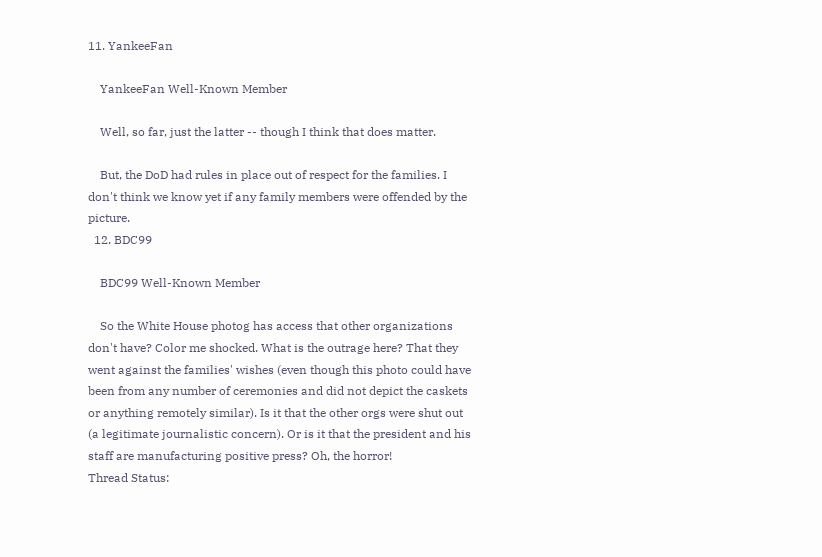11. YankeeFan

    YankeeFan Well-Known Member

    Well, so far, just the latter -- though I think that does matter.

    But, the DoD had rules in place out of respect for the families. I don't think we know yet if any family members were offended by the picture.
  12. BDC99

    BDC99 Well-Known Member

    So the White House photog has access that other organizations don't have? Color me shocked. What is the outrage here? That they went against the families' wishes (even though this photo could have been from any number of ceremonies and did not depict the caskets or anything remotely similar). Is it that the other orgs were shut out (a legitimate journalistic concern). Or is it that the president and his staff are manufacturing positive press? Oh, the horror!
Thread Status: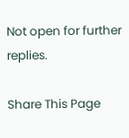Not open for further replies.

Share This Page